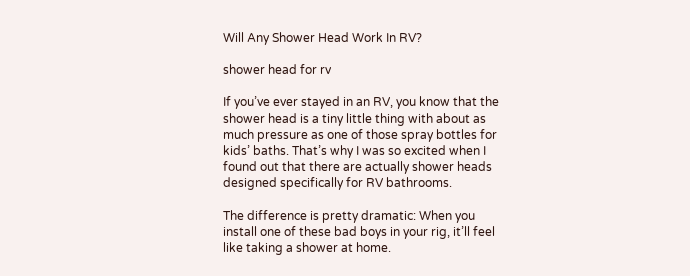Will Any Shower Head Work In RV?

shower head for rv

If you’ve ever stayed in an RV, you know that the shower head is a tiny little thing with about as much pressure as one of those spray bottles for kids’ baths. That’s why I was so excited when I found out that there are actually shower heads designed specifically for RV bathrooms.

The difference is pretty dramatic: When you install one of these bad boys in your rig, it’ll feel like taking a shower at home.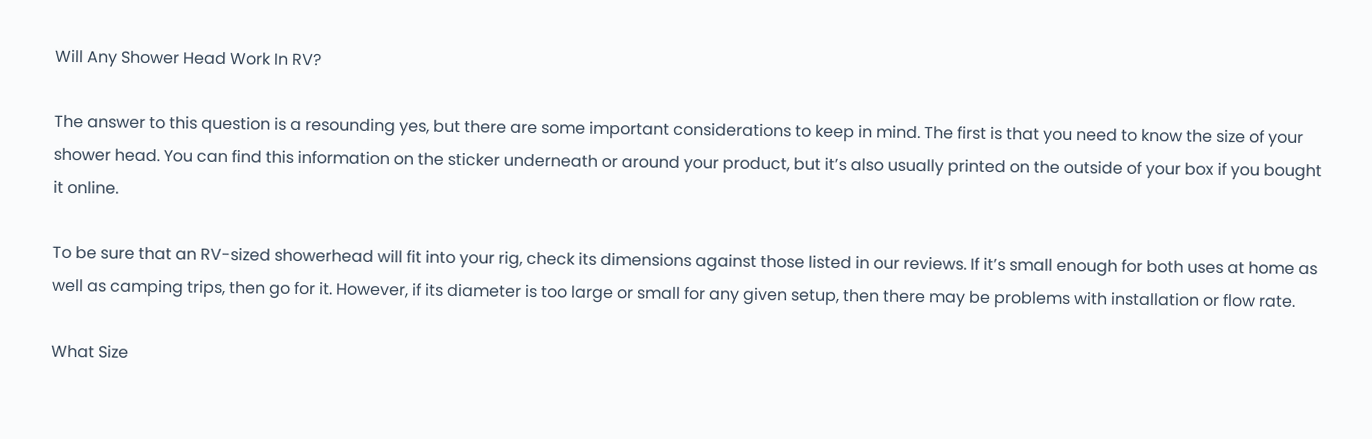Will Any Shower Head Work In RV?

The answer to this question is a resounding yes, but there are some important considerations to keep in mind. The first is that you need to know the size of your shower head. You can find this information on the sticker underneath or around your product, but it’s also usually printed on the outside of your box if you bought it online.

To be sure that an RV-sized showerhead will fit into your rig, check its dimensions against those listed in our reviews. If it’s small enough for both uses at home as well as camping trips, then go for it. However, if its diameter is too large or small for any given setup, then there may be problems with installation or flow rate.

What Size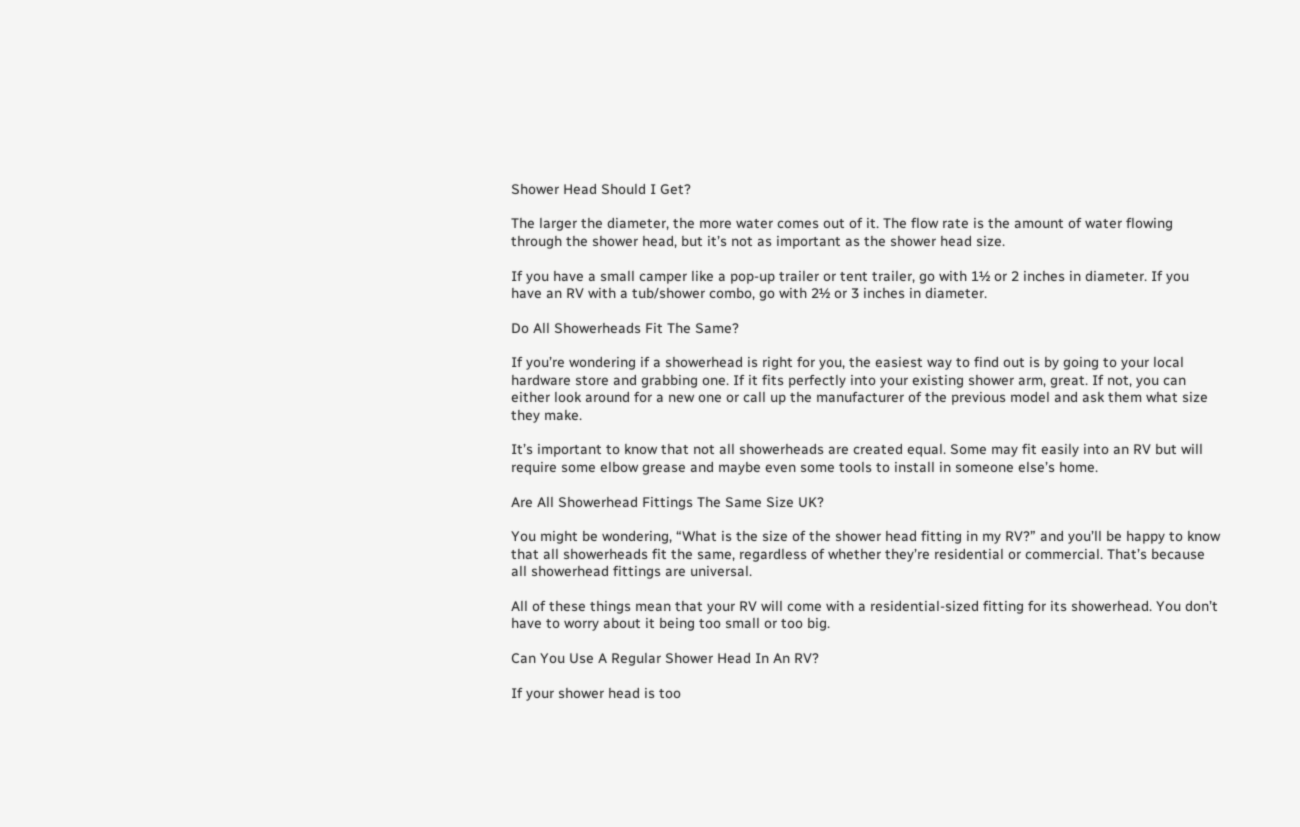Shower Head Should I Get?

The larger the diameter, the more water comes out of it. The flow rate is the amount of water flowing through the shower head, but it’s not as important as the shower head size.

If you have a small camper like a pop-up trailer or tent trailer, go with 1½ or 2 inches in diameter. If you have an RV with a tub/shower combo, go with 2½ or 3 inches in diameter.

Do All Showerheads Fit The Same?

If you’re wondering if a showerhead is right for you, the easiest way to find out is by going to your local hardware store and grabbing one. If it fits perfectly into your existing shower arm, great. If not, you can either look around for a new one or call up the manufacturer of the previous model and ask them what size they make.

It’s important to know that not all showerheads are created equal. Some may fit easily into an RV but will require some elbow grease and maybe even some tools to install in someone else’s home.

Are All Showerhead Fittings The Same Size UK?

You might be wondering, “What is the size of the shower head fitting in my RV?” and you’ll be happy to know that all showerheads fit the same, regardless of whether they’re residential or commercial. That’s because all showerhead fittings are universal.

All of these things mean that your RV will come with a residential-sized fitting for its showerhead. You don’t have to worry about it being too small or too big.

Can You Use A Regular Shower Head In An RV?

If your shower head is too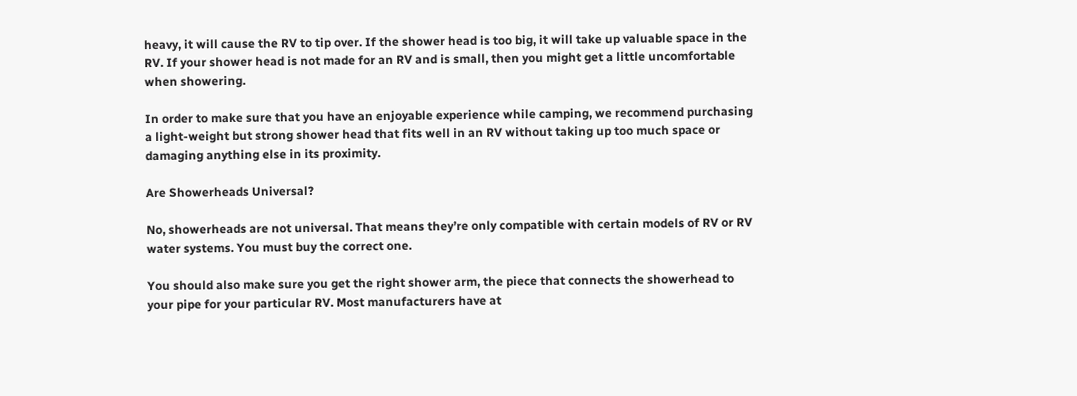heavy, it will cause the RV to tip over. If the shower head is too big, it will take up valuable space in the RV. If your shower head is not made for an RV and is small, then you might get a little uncomfortable when showering.

In order to make sure that you have an enjoyable experience while camping, we recommend purchasing a light-weight but strong shower head that fits well in an RV without taking up too much space or damaging anything else in its proximity.

Are Showerheads Universal?

No, showerheads are not universal. That means they’re only compatible with certain models of RV or RV water systems. You must buy the correct one.

You should also make sure you get the right shower arm, the piece that connects the showerhead to your pipe for your particular RV. Most manufacturers have at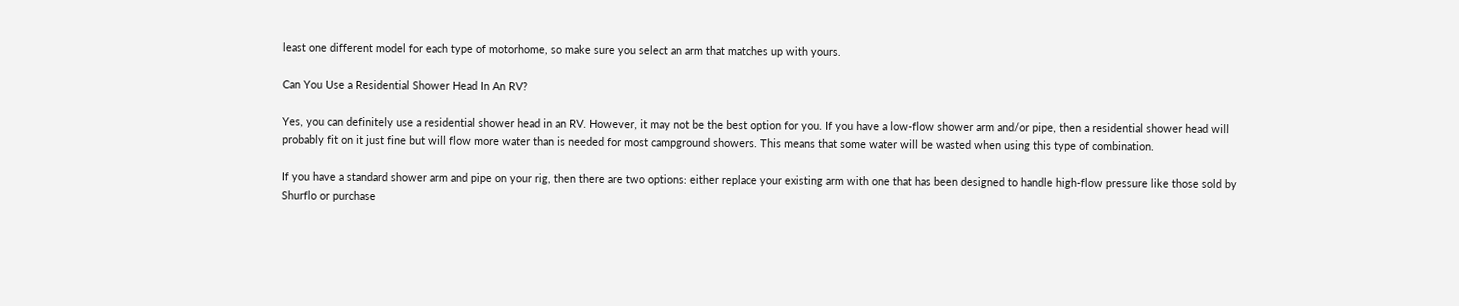least one different model for each type of motorhome, so make sure you select an arm that matches up with yours.

Can You Use a Residential Shower Head In An RV?

Yes, you can definitely use a residential shower head in an RV. However, it may not be the best option for you. If you have a low-flow shower arm and/or pipe, then a residential shower head will probably fit on it just fine but will flow more water than is needed for most campground showers. This means that some water will be wasted when using this type of combination.

If you have a standard shower arm and pipe on your rig, then there are two options: either replace your existing arm with one that has been designed to handle high-flow pressure like those sold by Shurflo or purchase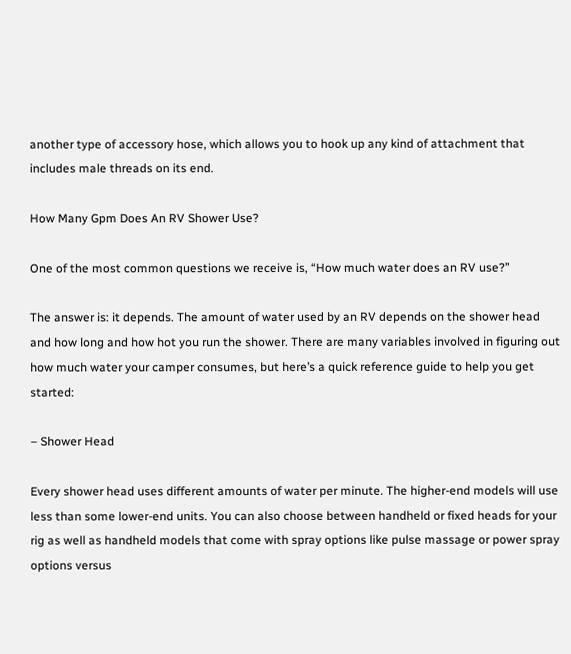another type of accessory hose, which allows you to hook up any kind of attachment that includes male threads on its end.

How Many Gpm Does An RV Shower Use?

One of the most common questions we receive is, “How much water does an RV use?”

The answer is: it depends. The amount of water used by an RV depends on the shower head and how long and how hot you run the shower. There are many variables involved in figuring out how much water your camper consumes, but here’s a quick reference guide to help you get started:

– Shower Head

Every shower head uses different amounts of water per minute. The higher-end models will use less than some lower-end units. You can also choose between handheld or fixed heads for your rig as well as handheld models that come with spray options like pulse massage or power spray options versus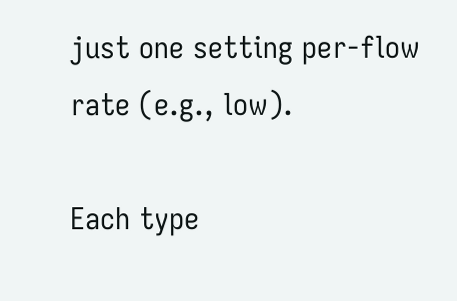just one setting per-flow rate (e.g., low).

Each type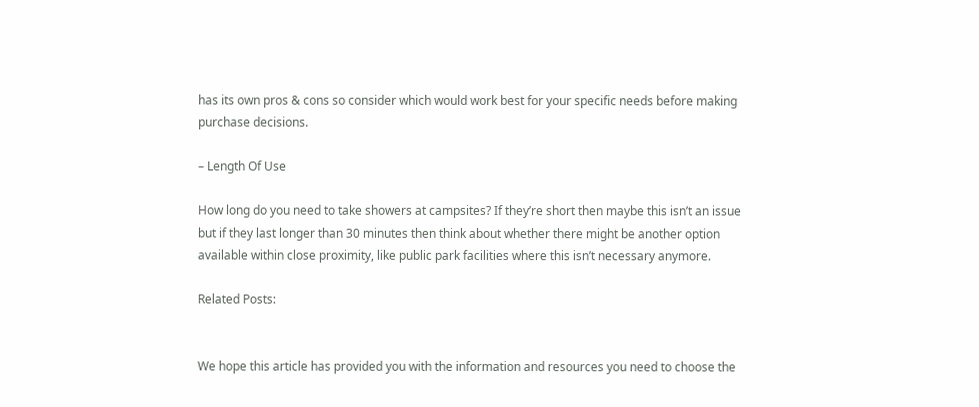has its own pros & cons so consider which would work best for your specific needs before making purchase decisions.

– Length Of Use

How long do you need to take showers at campsites? If they’re short then maybe this isn’t an issue but if they last longer than 30 minutes then think about whether there might be another option available within close proximity, like public park facilities where this isn’t necessary anymore.

Related Posts:


We hope this article has provided you with the information and resources you need to choose the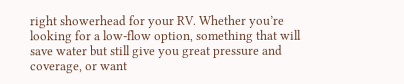right showerhead for your RV. Whether you’re looking for a low-flow option, something that will save water but still give you great pressure and coverage, or want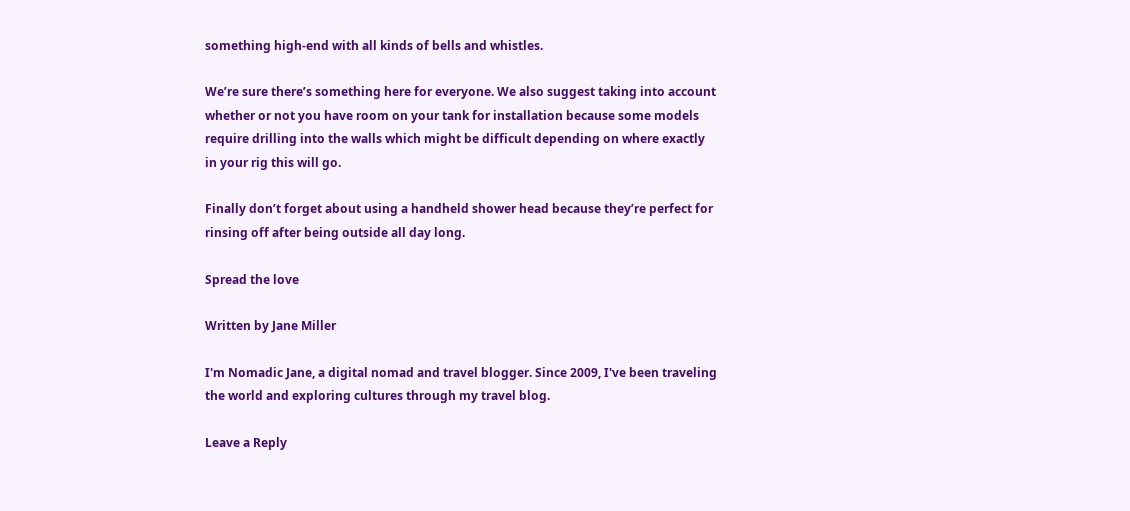something high-end with all kinds of bells and whistles.

We’re sure there’s something here for everyone. We also suggest taking into account whether or not you have room on your tank for installation because some models require drilling into the walls which might be difficult depending on where exactly in your rig this will go.

Finally don’t forget about using a handheld shower head because they’re perfect for rinsing off after being outside all day long.

Spread the love

Written by Jane Miller

I'm Nomadic Jane, a digital nomad and travel blogger. Since 2009, I've been traveling the world and exploring cultures through my travel blog.

Leave a Reply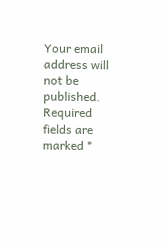Your email address will not be published. Required fields are marked *